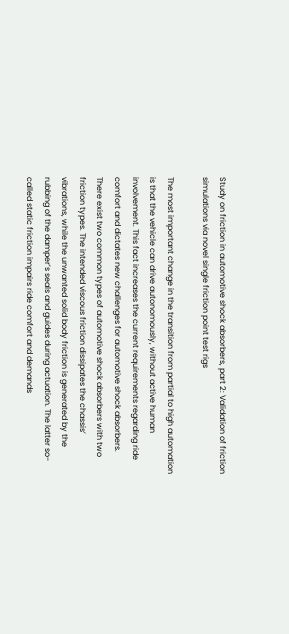Study on friction in automotive shock absorbers, part 2: Validation of friction simulations via novel single friction point test rigs

The most important change in the transition from partial to high automation is that the vehicle can drive autonomously, without active human involvement. This fact increases the current requirements regarding ride comfort and dictates new challenges for automotive shock absorbers. There exist two common types of automotive shock absorbers with two friction types. The intended viscous friction dissipates the chassis’ vibrations, while the unwanted solid body friction is generated by the rubbing of the damper’s seals and guides during actuation. The latter so-called static friction impairs ride comfort and demands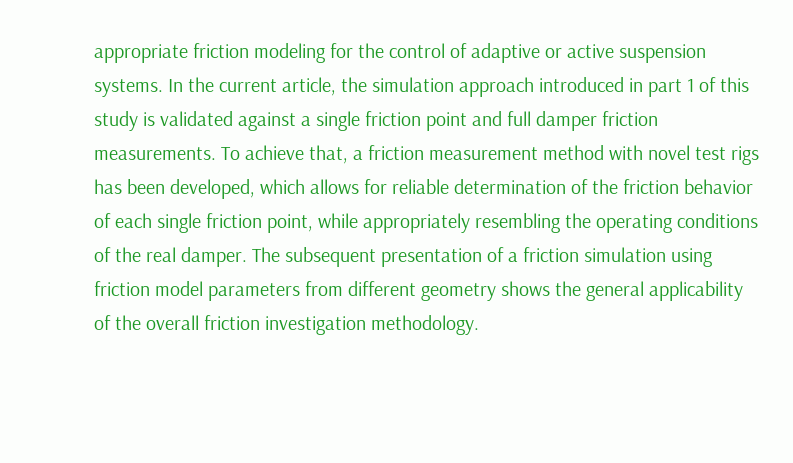appropriate friction modeling for the control of adaptive or active suspension systems. In the current article, the simulation approach introduced in part 1 of this study is validated against a single friction point and full damper friction measurements. To achieve that, a friction measurement method with novel test rigs has been developed, which allows for reliable determination of the friction behavior of each single friction point, while appropriately resembling the operating conditions of the real damper. The subsequent presentation of a friction simulation using friction model parameters from different geometry shows the general applicability of the overall friction investigation methodology.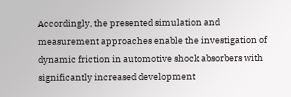Accordingly, the presented simulation and measurement approaches enable the investigation of dynamic friction in automotive shock absorbers with significantly increased development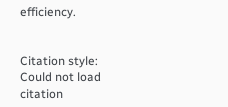efficiency.


Citation style:
Could not load citation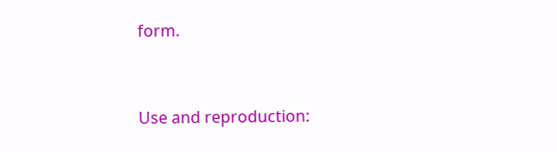form.


Use and reproduction: